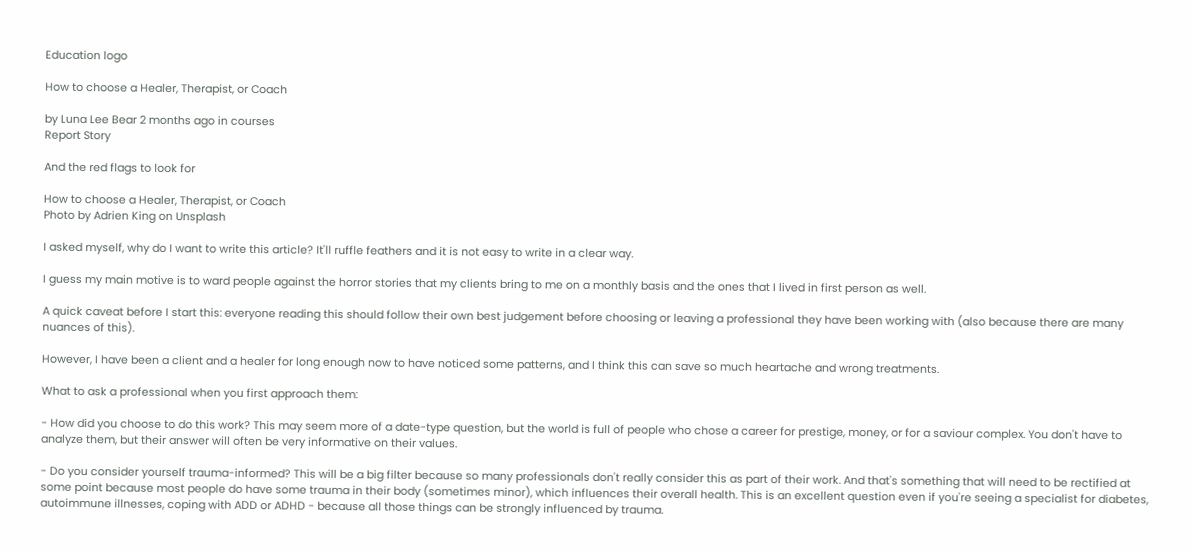Education logo

How to choose a Healer, Therapist, or Coach

by Luna Lee Bear 2 months ago in courses
Report Story

And the red flags to look for

How to choose a Healer, Therapist, or Coach
Photo by Adrien King on Unsplash

I asked myself, why do I want to write this article? It'll ruffle feathers and it is not easy to write in a clear way.

I guess my main motive is to ward people against the horror stories that my clients bring to me on a monthly basis and the ones that I lived in first person as well.

A quick caveat before I start this: everyone reading this should follow their own best judgement before choosing or leaving a professional they have been working with (also because there are many nuances of this).

However, I have been a client and a healer for long enough now to have noticed some patterns, and I think this can save so much heartache and wrong treatments.

What to ask a professional when you first approach them:

- How did you choose to do this work? This may seem more of a date-type question, but the world is full of people who chose a career for prestige, money, or for a saviour complex. You don't have to analyze them, but their answer will often be very informative on their values.

- Do you consider yourself trauma-informed? This will be a big filter because so many professionals don't really consider this as part of their work. And that's something that will need to be rectified at some point because most people do have some trauma in their body (sometimes minor), which influences their overall health. This is an excellent question even if you're seeing a specialist for diabetes, autoimmune illnesses, coping with ADD or ADHD - because all those things can be strongly influenced by trauma.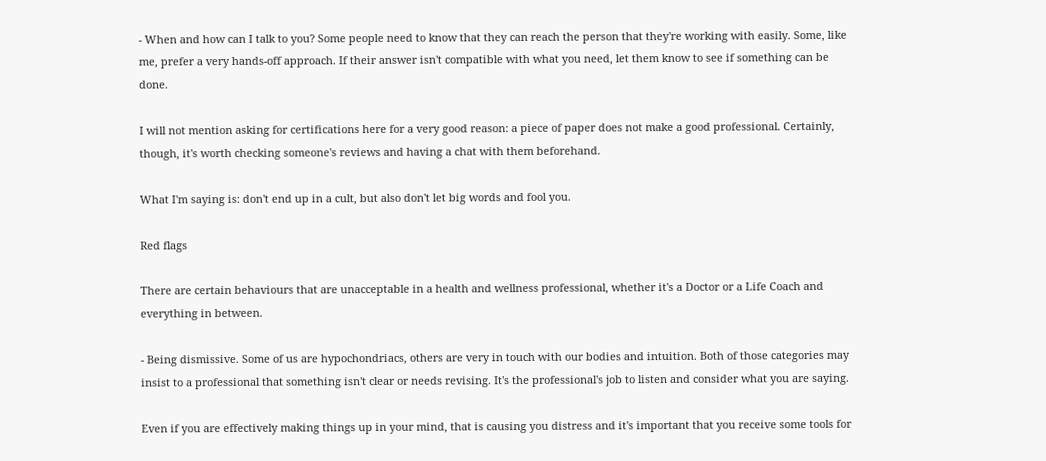- When and how can I talk to you? Some people need to know that they can reach the person that they're working with easily. Some, like me, prefer a very hands-off approach. If their answer isn't compatible with what you need, let them know to see if something can be done.

I will not mention asking for certifications here for a very good reason: a piece of paper does not make a good professional. Certainly, though, it's worth checking someone's reviews and having a chat with them beforehand.

What I'm saying is: don't end up in a cult, but also don't let big words and fool you.

Red flags

There are certain behaviours that are unacceptable in a health and wellness professional, whether it's a Doctor or a Life Coach and everything in between.

- Being dismissive. Some of us are hypochondriacs, others are very in touch with our bodies and intuition. Both of those categories may insist to a professional that something isn't clear or needs revising. It's the professional's job to listen and consider what you are saying.

Even if you are effectively making things up in your mind, that is causing you distress and it's important that you receive some tools for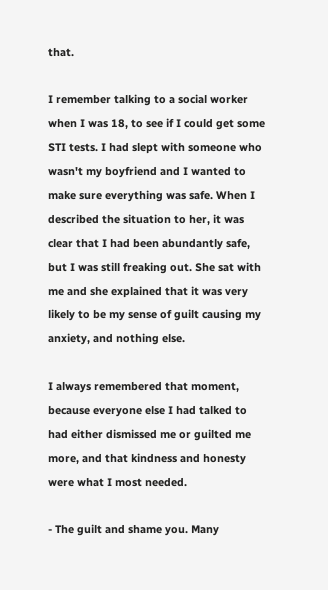that.

I remember talking to a social worker when I was 18, to see if I could get some STI tests. I had slept with someone who wasn't my boyfriend and I wanted to make sure everything was safe. When I described the situation to her, it was clear that I had been abundantly safe, but I was still freaking out. She sat with me and she explained that it was very likely to be my sense of guilt causing my anxiety, and nothing else.

I always remembered that moment, because everyone else I had talked to had either dismissed me or guilted me more, and that kindness and honesty were what I most needed.

- The guilt and shame you. Many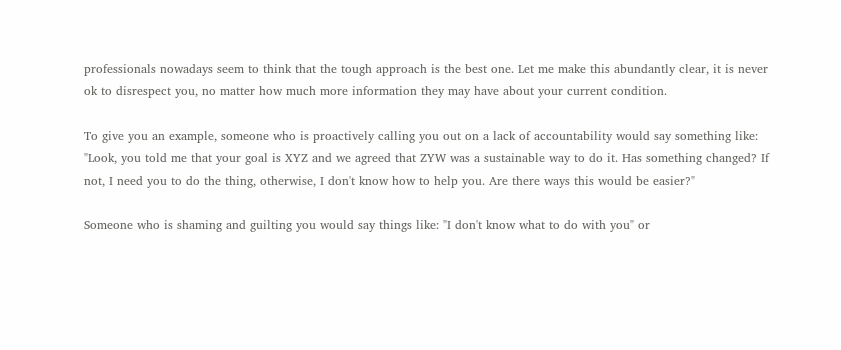professionals nowadays seem to think that the tough approach is the best one. Let me make this abundantly clear, it is never ok to disrespect you, no matter how much more information they may have about your current condition.

To give you an example, someone who is proactively calling you out on a lack of accountability would say something like: "Look, you told me that your goal is XYZ and we agreed that ZYW was a sustainable way to do it. Has something changed? If not, I need you to do the thing, otherwise, I don't know how to help you. Are there ways this would be easier?"

Someone who is shaming and guilting you would say things like: "I don't know what to do with you" or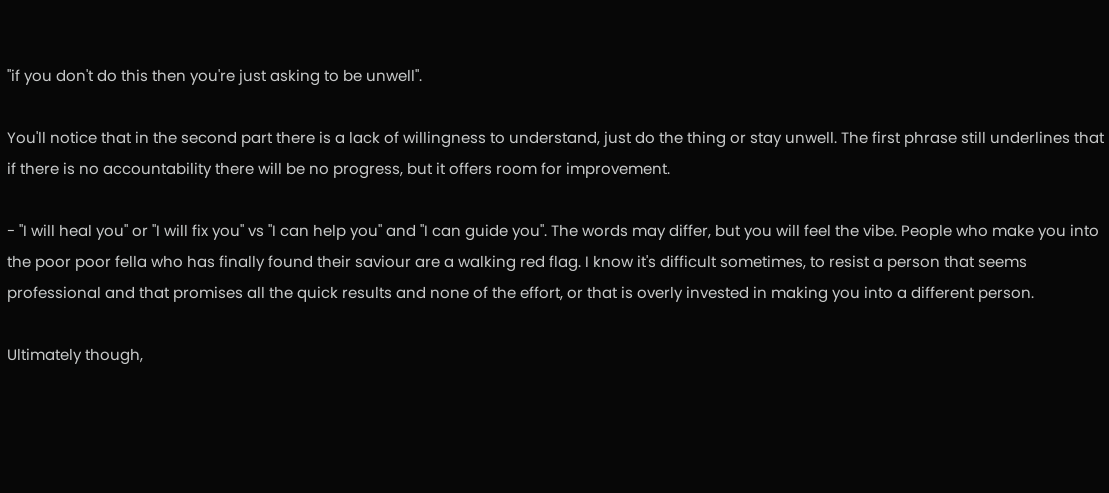"if you don't do this then you're just asking to be unwell".

You'll notice that in the second part there is a lack of willingness to understand, just do the thing or stay unwell. The first phrase still underlines that if there is no accountability there will be no progress, but it offers room for improvement.

- "I will heal you" or "I will fix you" vs "I can help you" and "I can guide you". The words may differ, but you will feel the vibe. People who make you into the poor poor fella who has finally found their saviour are a walking red flag. I know it's difficult sometimes, to resist a person that seems professional and that promises all the quick results and none of the effort, or that is overly invested in making you into a different person.

Ultimately though,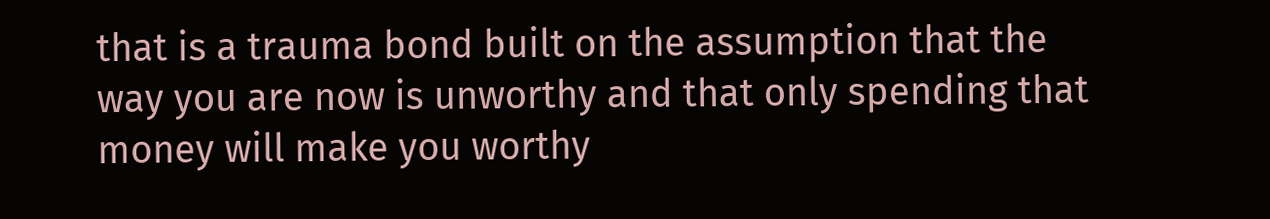that is a trauma bond built on the assumption that the way you are now is unworthy and that only spending that money will make you worthy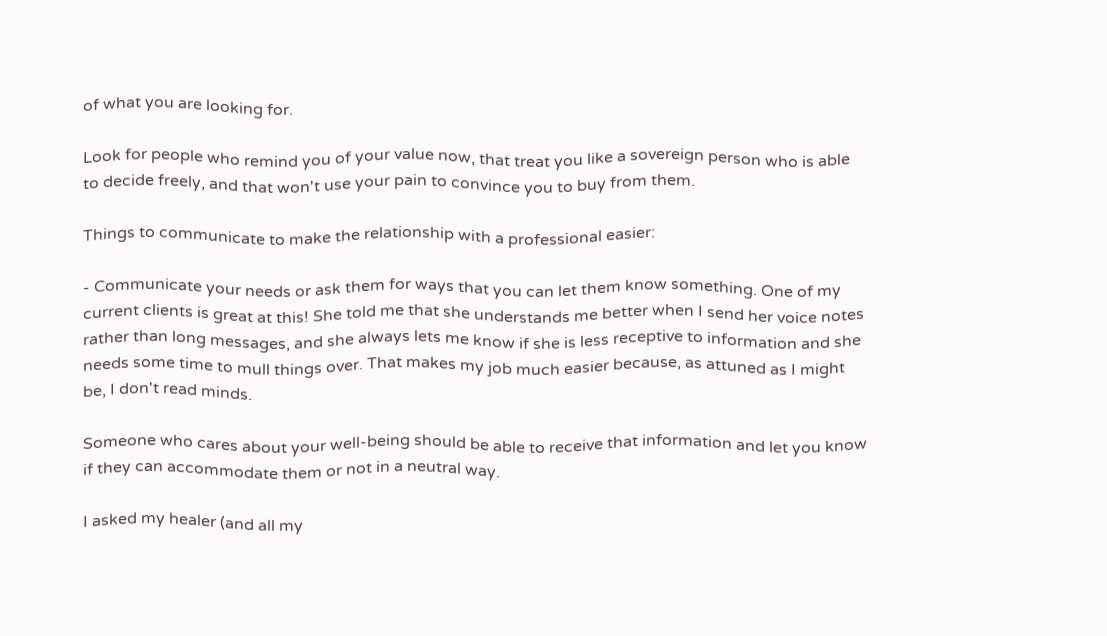of what you are looking for.

Look for people who remind you of your value now, that treat you like a sovereign person who is able to decide freely, and that won't use your pain to convince you to buy from them.

Things to communicate to make the relationship with a professional easier:

- Communicate your needs or ask them for ways that you can let them know something. One of my current clients is great at this! She told me that she understands me better when I send her voice notes rather than long messages, and she always lets me know if she is less receptive to information and she needs some time to mull things over. That makes my job much easier because, as attuned as I might be, I don't read minds.

Someone who cares about your well-being should be able to receive that information and let you know if they can accommodate them or not in a neutral way.

I asked my healer (and all my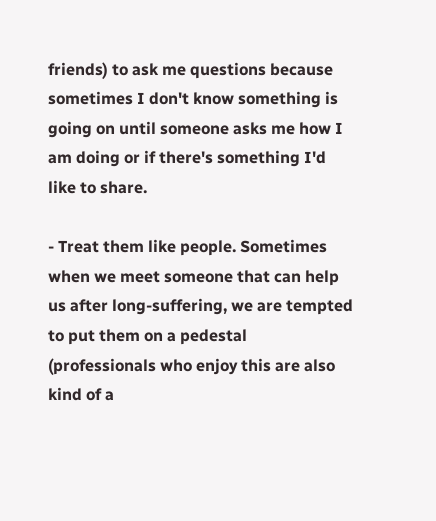friends) to ask me questions because sometimes I don't know something is going on until someone asks me how I am doing or if there's something I'd like to share.

- Treat them like people. Sometimes when we meet someone that can help us after long-suffering, we are tempted to put them on a pedestal (professionals who enjoy this are also kind of a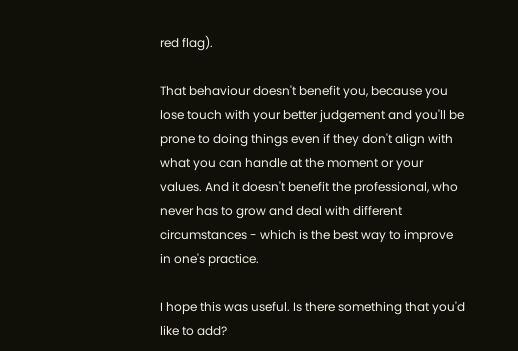red flag).

That behaviour doesn't benefit you, because you lose touch with your better judgement and you'll be prone to doing things even if they don't align with what you can handle at the moment or your values. And it doesn't benefit the professional, who never has to grow and deal with different circumstances - which is the best way to improve in one's practice.

I hope this was useful. Is there something that you'd like to add?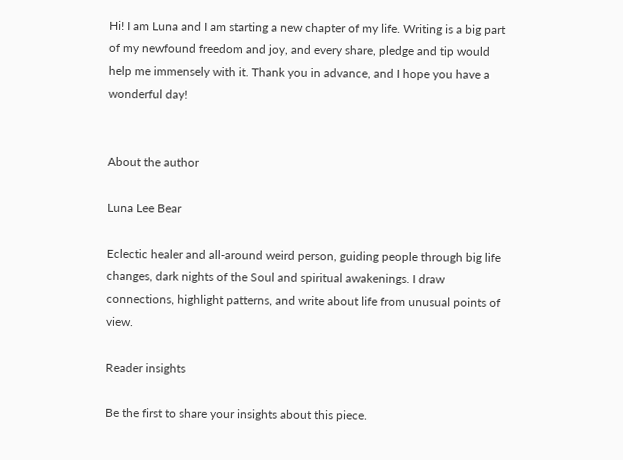Hi! I am Luna and I am starting a new chapter of my life. Writing is a big part of my newfound freedom and joy, and every share, pledge and tip would help me immensely with it. Thank you in advance, and I hope you have a wonderful day!


About the author

Luna Lee Bear

Eclectic healer and all-around weird person, guiding people through big life changes, dark nights of the Soul and spiritual awakenings. I draw connections, highlight patterns, and write about life from unusual points of view.

Reader insights

Be the first to share your insights about this piece.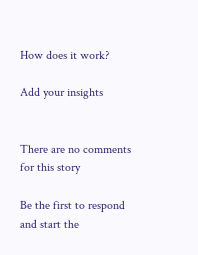How does it work?

Add your insights


There are no comments for this story

Be the first to respond and start the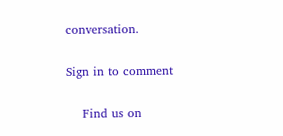conversation.

Sign in to comment

    Find us on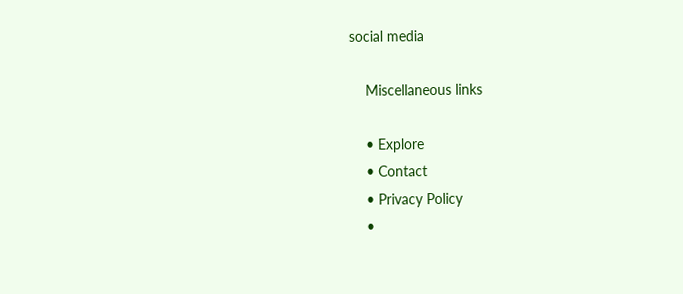social media

    Miscellaneous links

    • Explore
    • Contact
    • Privacy Policy
    •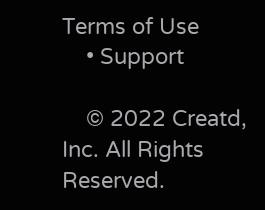Terms of Use
    • Support

    © 2022 Creatd, Inc. All Rights Reserved.